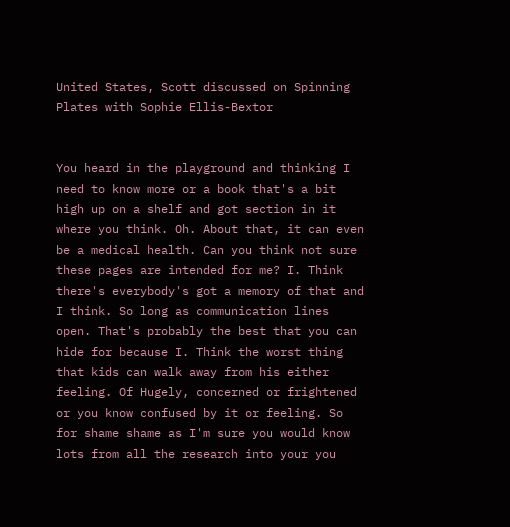United States, Scott discussed on Spinning Plates with Sophie Ellis-Bextor


You heard in the playground and thinking I need to know more or a book that's a bit high up on a shelf and got section in it where you think. Oh. About that, it can even be a medical health. Can you think not sure these pages are intended for me? I. Think there's everybody's got a memory of that and I think. So long as communication lines open. That's probably the best that you can hide for because I. Think the worst thing that kids can walk away from his either feeling. Of Hugely, concerned or frightened or you know confused by it or feeling. So for shame shame as I'm sure you would know lots from all the research into your you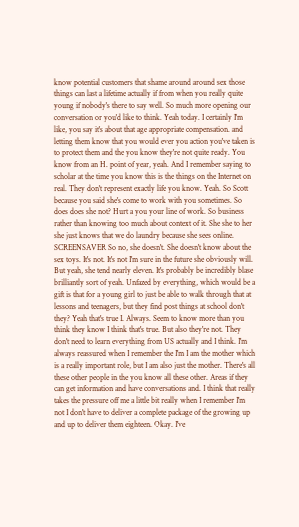know potential customers that shame around around sex those things can last a lifetime actually if from when you really quite young if nobody's there to say well. So much more opening our conversation or you'd like to think. Yeah today. I certainly I'm like, you say it's about that age appropriate compensation. and letting them know that you would ever you action you've taken is to protect them and the you know they're not quite ready. You know from an H. point of year, yeah. And I remember saying to scholar at the time you know this is the things on the Internet on real. They don't represent exactly life you know. Yeah. So Scott because you said she's come to work with you sometimes. So does does she not? Hurt a you your line of work. So business rather than knowing too much about context of it. She she to her she just knows that we do laundry because she sees online. SCREENSAVER So no, she doesn't. She doesn't know about the sex toys. It's not. It's not I'm sure in the future she obviously will. But yeah, she tend nearly eleven. It's probably be incredibly blase brilliantly sort of yeah. Unfazed by everything, which would be a gift is that for a young girl to just be able to walk through that at lessons and teenagers, but they find post things at school don't they? Yeah that's true I. Always. Seem to know more than you think they know I think that's true. But also they're not. They don't need to learn everything from US actually and I think. I'm always reassured when I remember the I'm I am the mother which is a really important role, but I am also just the mother. There's all these other people in the you know all these other. Areas if they can get information and have conversations and. I think that really takes the pressure off me a little bit really when I remember I'm not I don't have to deliver a complete package of the growing up and up to deliver them eighteen. Okay. I've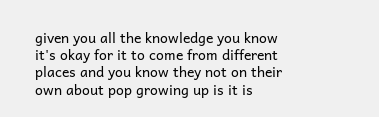given you all the knowledge you know it's okay for it to come from different places and you know they not on their own about pop growing up is it is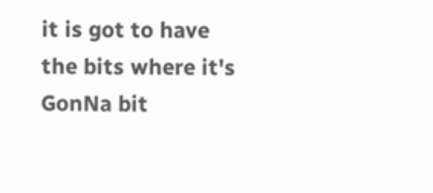it is got to have the bits where it's GonNa bit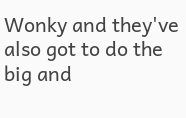Wonky and they've also got to do the big and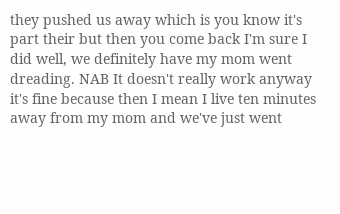they pushed us away which is you know it's part their but then you come back I'm sure I did well, we definitely have my mom went dreading. NAB It doesn't really work anyway it's fine because then I mean I live ten minutes away from my mom and we've just went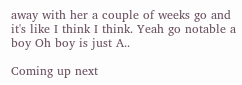away with her a couple of weeks go and it's like I think I think. Yeah go notable a boy Oh boy is just A..

Coming up next